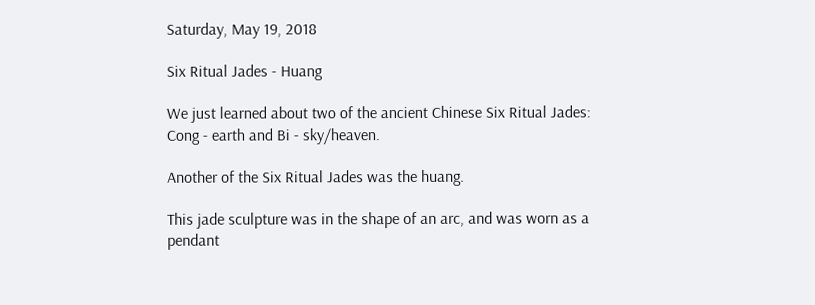Saturday, May 19, 2018

Six Ritual Jades - Huang

We just learned about two of the ancient Chinese Six Ritual Jades: Cong - earth and Bi - sky/heaven.

Another of the Six Ritual Jades was the huang.

This jade sculpture was in the shape of an arc, and was worn as a pendant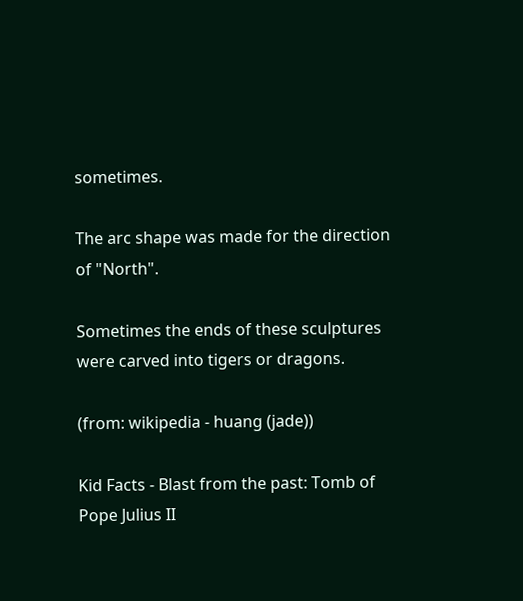sometimes.

The arc shape was made for the direction of "North".

Sometimes the ends of these sculptures were carved into tigers or dragons.

(from: wikipedia - huang (jade))

Kid Facts - Blast from the past: Tomb of Pope Julius II